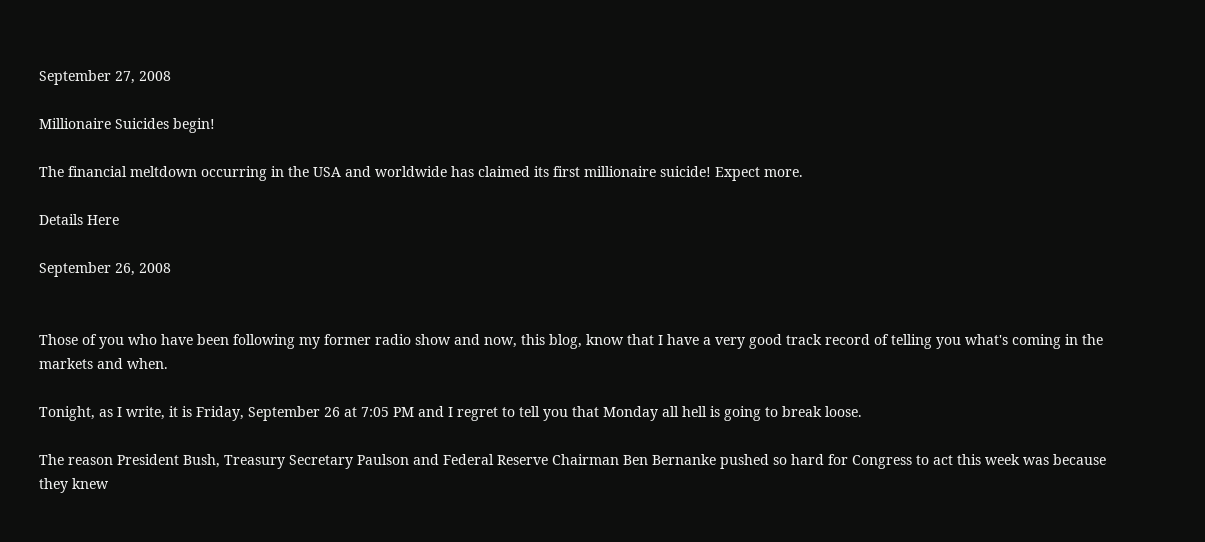September 27, 2008

Millionaire Suicides begin!

The financial meltdown occurring in the USA and worldwide has claimed its first millionaire suicide! Expect more.

Details Here

September 26, 2008


Those of you who have been following my former radio show and now, this blog, know that I have a very good track record of telling you what's coming in the markets and when.

Tonight, as I write, it is Friday, September 26 at 7:05 PM and I regret to tell you that Monday all hell is going to break loose.

The reason President Bush, Treasury Secretary Paulson and Federal Reserve Chairman Ben Bernanke pushed so hard for Congress to act this week was because they knew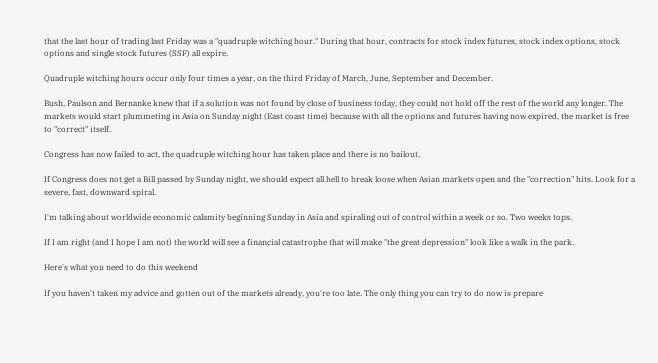that the last hour of trading last Friday was a "quadruple witching hour." During that hour, contracts for stock index futures, stock index options, stock options and single stock futures (SSF) all expire.

Quadruple witching hours occur only four times a year, on the third Friday of March, June, September and December.

Bush, Paulson and Bernanke knew that if a solution was not found by close of business today, they could not hold off the rest of the world any longer. The markets would start plummeting in Asia on Sunday night (East coast time) because with all the options and futures having now expired, the market is free to "correct" itself.

Congress has now failed to act, the quadruple witching hour has taken place and there is no bailout.

If Congress does not get a Bill passed by Sunday night, we should expect all hell to break loose when Asian markets open and the "correction" hits. Look for a severe, fast, downward spiral.

I'm talking about worldwide economic calamity beginning Sunday in Asia and spiraling out of control within a week or so. Two weeks tops.

If I am right (and I hope I am not) the world will see a financial catastrophe that will make "the great depression" look like a walk in the park.

Here's what you need to do this weekend

If you haven't taken my advice and gotten out of the markets already, you're too late. The only thing you can try to do now is prepare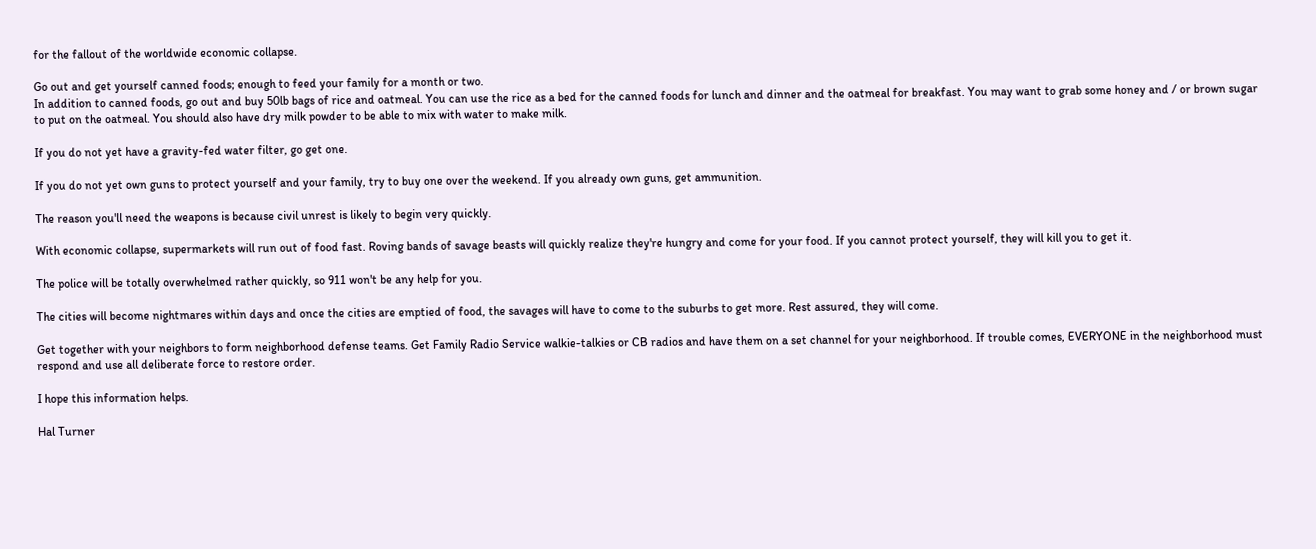for the fallout of the worldwide economic collapse.

Go out and get yourself canned foods; enough to feed your family for a month or two.
In addition to canned foods, go out and buy 50lb bags of rice and oatmeal. You can use the rice as a bed for the canned foods for lunch and dinner and the oatmeal for breakfast. You may want to grab some honey and / or brown sugar to put on the oatmeal. You should also have dry milk powder to be able to mix with water to make milk.

If you do not yet have a gravity-fed water filter, go get one.

If you do not yet own guns to protect yourself and your family, try to buy one over the weekend. If you already own guns, get ammunition.

The reason you'll need the weapons is because civil unrest is likely to begin very quickly.

With economic collapse, supermarkets will run out of food fast. Roving bands of savage beasts will quickly realize they're hungry and come for your food. If you cannot protect yourself, they will kill you to get it.

The police will be totally overwhelmed rather quickly, so 911 won't be any help for you.

The cities will become nightmares within days and once the cities are emptied of food, the savages will have to come to the suburbs to get more. Rest assured, they will come.

Get together with your neighbors to form neighborhood defense teams. Get Family Radio Service walkie-talkies or CB radios and have them on a set channel for your neighborhood. If trouble comes, EVERYONE in the neighborhood must respond and use all deliberate force to restore order.

I hope this information helps.

Hal Turner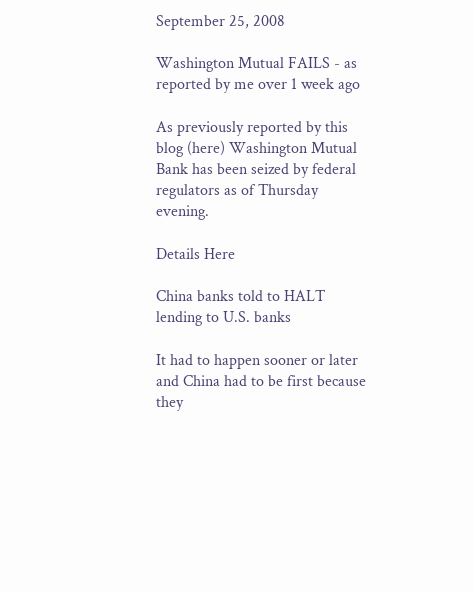September 25, 2008

Washington Mutual FAILS - as reported by me over 1 week ago

As previously reported by this blog (here) Washington Mutual Bank has been seized by federal regulators as of Thursday evening.

Details Here

China banks told to HALT lending to U.S. banks

It had to happen sooner or later and China had to be first because they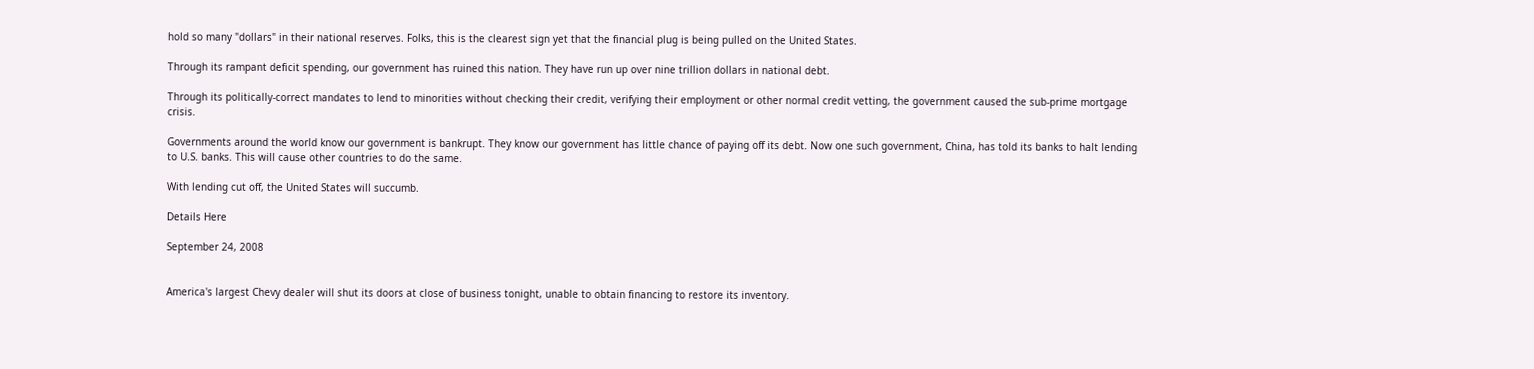hold so many "dollars" in their national reserves. Folks, this is the clearest sign yet that the financial plug is being pulled on the United States.

Through its rampant deficit spending, our government has ruined this nation. They have run up over nine trillion dollars in national debt.

Through its politically-correct mandates to lend to minorities without checking their credit, verifying their employment or other normal credit vetting, the government caused the sub-prime mortgage crisis.

Governments around the world know our government is bankrupt. They know our government has little chance of paying off its debt. Now one such government, China, has told its banks to halt lending to U.S. banks. This will cause other countries to do the same.

With lending cut off, the United States will succumb.

Details Here

September 24, 2008


America's largest Chevy dealer will shut its doors at close of business tonight, unable to obtain financing to restore its inventory.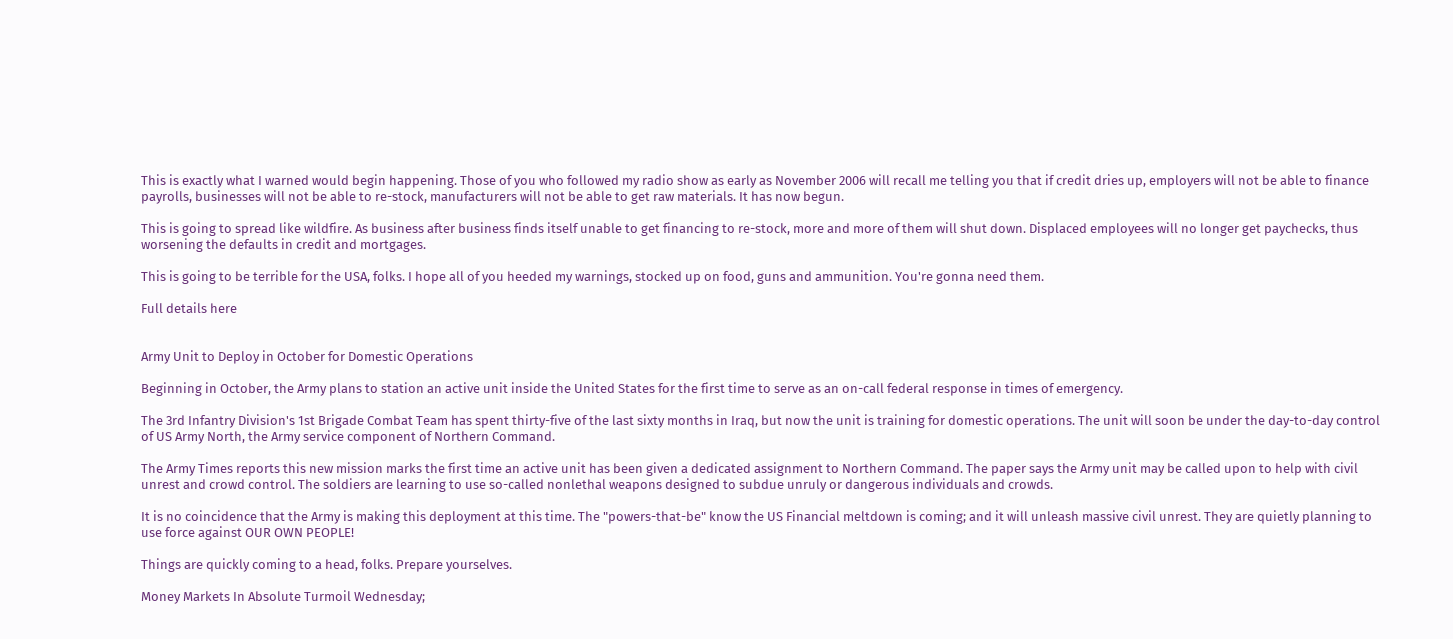This is exactly what I warned would begin happening. Those of you who followed my radio show as early as November 2006 will recall me telling you that if credit dries up, employers will not be able to finance payrolls, businesses will not be able to re-stock, manufacturers will not be able to get raw materials. It has now begun.

This is going to spread like wildfire. As business after business finds itself unable to get financing to re-stock, more and more of them will shut down. Displaced employees will no longer get paychecks, thus worsening the defaults in credit and mortgages.

This is going to be terrible for the USA, folks. I hope all of you heeded my warnings, stocked up on food, guns and ammunition. You're gonna need them.

Full details here


Army Unit to Deploy in October for Domestic Operations

Beginning in October, the Army plans to station an active unit inside the United States for the first time to serve as an on-call federal response in times of emergency.

The 3rd Infantry Division's 1st Brigade Combat Team has spent thirty-five of the last sixty months in Iraq, but now the unit is training for domestic operations. The unit will soon be under the day-to-day control of US Army North, the Army service component of Northern Command.

The Army Times reports this new mission marks the first time an active unit has been given a dedicated assignment to Northern Command. The paper says the Army unit may be called upon to help with civil unrest and crowd control. The soldiers are learning to use so-called nonlethal weapons designed to subdue unruly or dangerous individuals and crowds.

It is no coincidence that the Army is making this deployment at this time. The "powers-that-be" know the US Financial meltdown is coming; and it will unleash massive civil unrest. They are quietly planning to use force against OUR OWN PEOPLE!

Things are quickly coming to a head, folks. Prepare yourselves.

Money Markets In Absolute Turmoil Wednesday;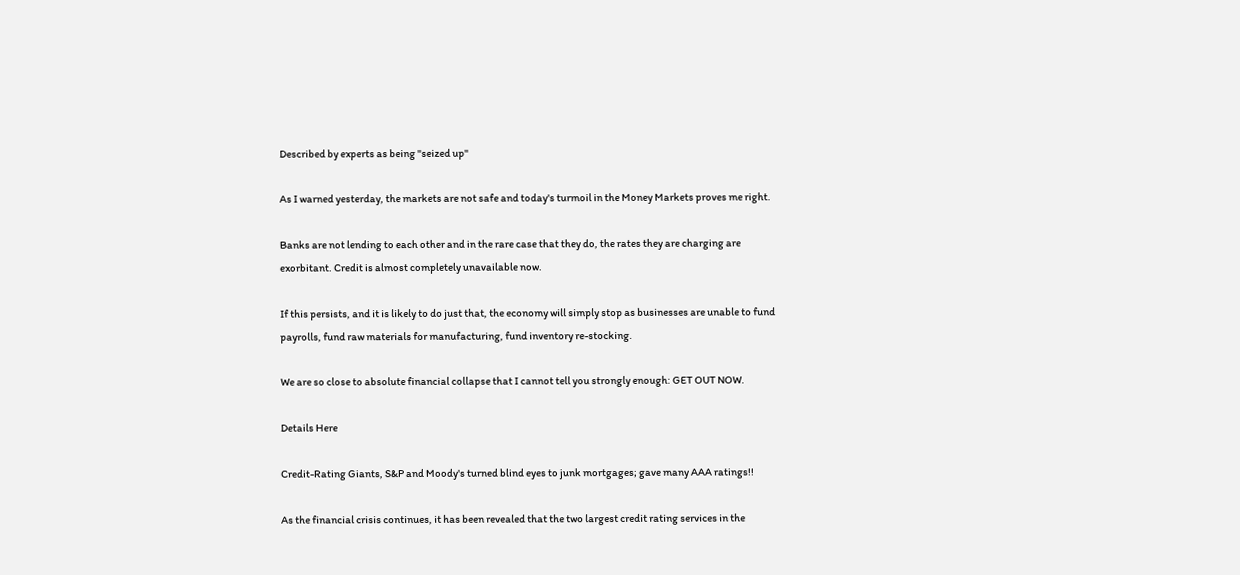Described by experts as being "seized up"

As I warned yesterday, the markets are not safe and today's turmoil in the Money Markets proves me right.

Banks are not lending to each other and in the rare case that they do, the rates they are charging are exorbitant. Credit is almost completely unavailable now.

If this persists, and it is likely to do just that, the economy will simply stop as businesses are unable to fund payrolls, fund raw materials for manufacturing, fund inventory re-stocking.

We are so close to absolute financial collapse that I cannot tell you strongly enough: GET OUT NOW.

Details Here

Credit-Rating Giants, S&P and Moody's turned blind eyes to junk mortgages; gave many AAA ratings!!

As the financial crisis continues, it has been revealed that the two largest credit rating services in the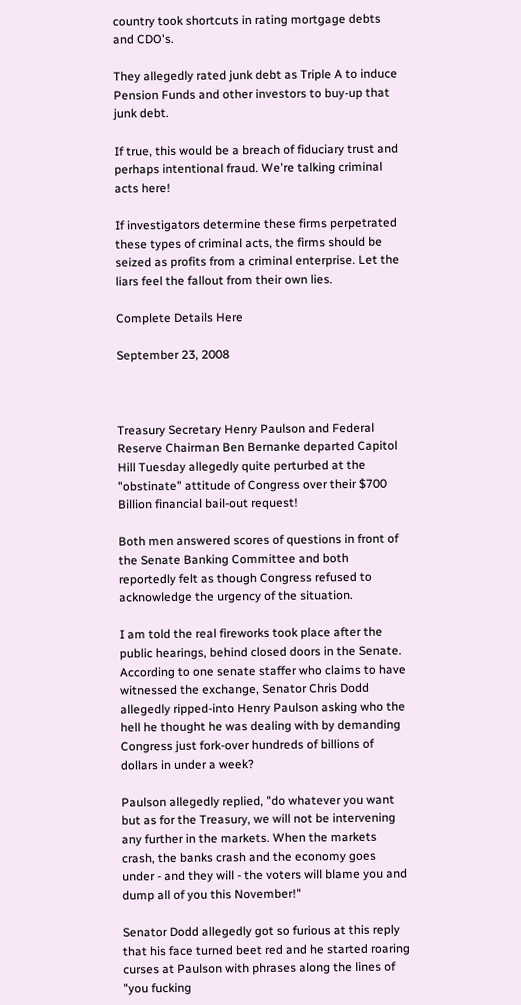country took shortcuts in rating mortgage debts and CDO's.

They allegedly rated junk debt as Triple A to induce Pension Funds and other investors to buy-up that junk debt.

If true, this would be a breach of fiduciary trust and perhaps intentional fraud. We're talking criminal acts here!

If investigators determine these firms perpetrated these types of criminal acts, the firms should be seized as profits from a criminal enterprise. Let the liars feel the fallout from their own lies.

Complete Details Here

September 23, 2008



Treasury Secretary Henry Paulson and Federal Reserve Chairman Ben Bernanke departed Capitol Hill Tuesday allegedly quite perturbed at the "obstinate" attitude of Congress over their $700 Billion financial bail-out request!

Both men answered scores of questions in front of the Senate Banking Committee and both reportedly felt as though Congress refused to acknowledge the urgency of the situation.

I am told the real fireworks took place after the public hearings, behind closed doors in the Senate. According to one senate staffer who claims to have witnessed the exchange, Senator Chris Dodd allegedly ripped-into Henry Paulson asking who the hell he thought he was dealing with by demanding Congress just fork-over hundreds of billions of dollars in under a week?

Paulson allegedly replied, "do whatever you want but as for the Treasury, we will not be intervening any further in the markets. When the markets crash, the banks crash and the economy goes under - and they will - the voters will blame you and dump all of you this November!"

Senator Dodd allegedly got so furious at this reply that his face turned beet red and he started roaring curses at Paulson with phrases along the lines of "you fucking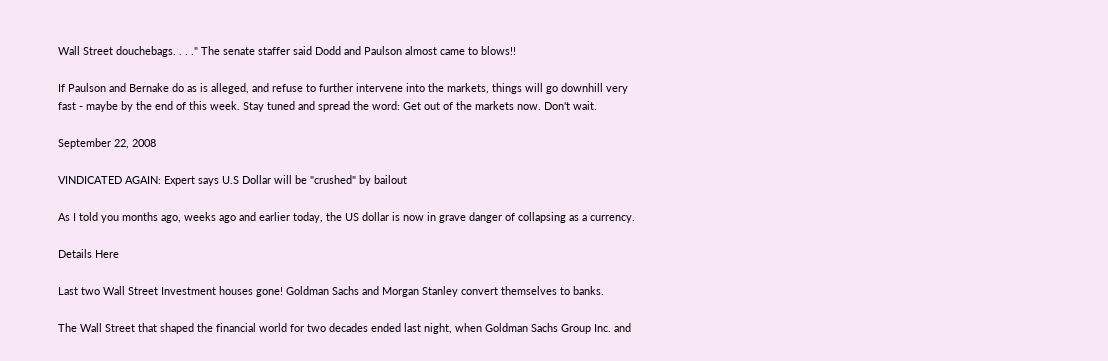Wall Street douchebags. . . ." The senate staffer said Dodd and Paulson almost came to blows!!

If Paulson and Bernake do as is alleged, and refuse to further intervene into the markets, things will go downhill very fast - maybe by the end of this week. Stay tuned and spread the word: Get out of the markets now. Don't wait.

September 22, 2008

VINDICATED AGAIN: Expert says U.S Dollar will be "crushed" by bailout

As I told you months ago, weeks ago and earlier today, the US dollar is now in grave danger of collapsing as a currency.

Details Here

Last two Wall Street Investment houses gone! Goldman Sachs and Morgan Stanley convert themselves to banks.

The Wall Street that shaped the financial world for two decades ended last night, when Goldman Sachs Group Inc. and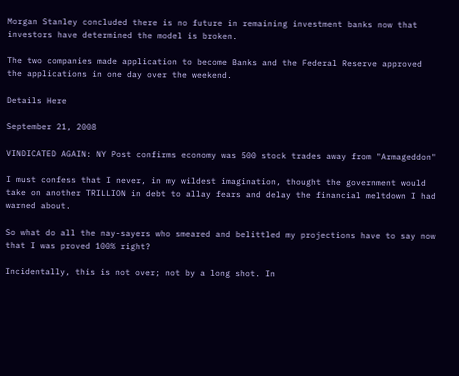Morgan Stanley concluded there is no future in remaining investment banks now that investors have determined the model is broken.

The two companies made application to become Banks and the Federal Reserve approved the applications in one day over the weekend.

Details Here

September 21, 2008

VINDICATED AGAIN: NY Post confirms economy was 500 stock trades away from "Armageddon"

I must confess that I never, in my wildest imagination, thought the government would take on another TRILLION in debt to allay fears and delay the financial meltdown I had warned about.

So what do all the nay-sayers who smeared and belittled my projections have to say now that I was proved 100% right?

Incidentally, this is not over; not by a long shot. In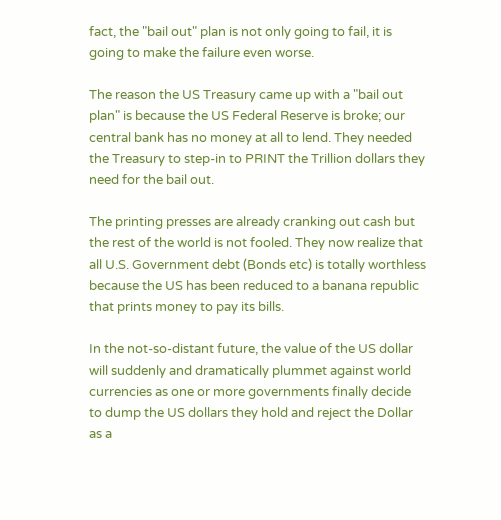fact, the "bail out" plan is not only going to fail, it is going to make the failure even worse.

The reason the US Treasury came up with a "bail out plan" is because the US Federal Reserve is broke; our central bank has no money at all to lend. They needed the Treasury to step-in to PRINT the Trillion dollars they need for the bail out.

The printing presses are already cranking out cash but the rest of the world is not fooled. They now realize that all U.S. Government debt (Bonds etc) is totally worthless because the US has been reduced to a banana republic that prints money to pay its bills.

In the not-so-distant future, the value of the US dollar will suddenly and dramatically plummet against world currencies as one or more governments finally decide to dump the US dollars they hold and reject the Dollar as a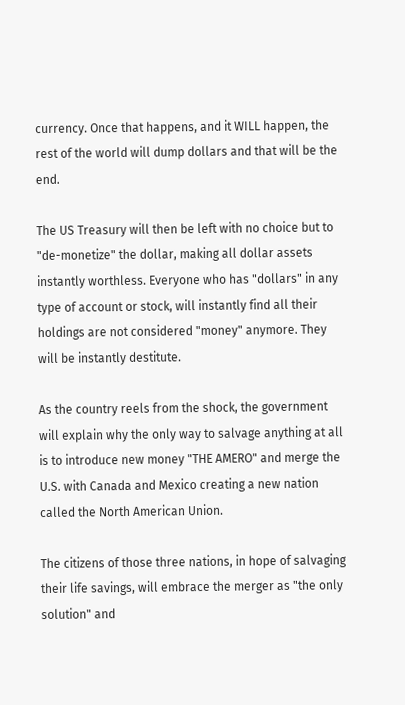currency. Once that happens, and it WILL happen, the rest of the world will dump dollars and that will be the end.

The US Treasury will then be left with no choice but to "de-monetize" the dollar, making all dollar assets instantly worthless. Everyone who has "dollars" in any type of account or stock, will instantly find all their holdings are not considered "money" anymore. They will be instantly destitute.

As the country reels from the shock, the government will explain why the only way to salvage anything at all is to introduce new money "THE AMERO" and merge the U.S. with Canada and Mexico creating a new nation called the North American Union.

The citizens of those three nations, in hope of salvaging their life savings, will embrace the merger as "the only solution" and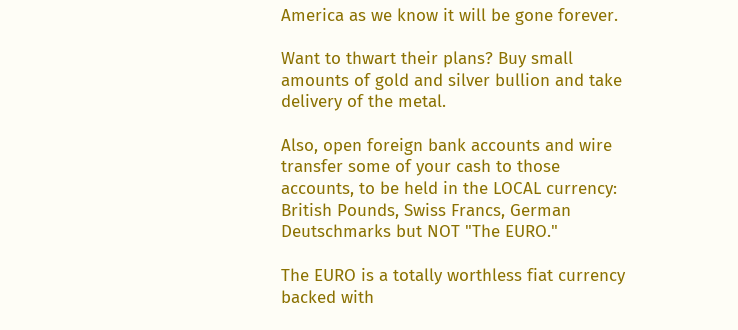America as we know it will be gone forever.

Want to thwart their plans? Buy small amounts of gold and silver bullion and take delivery of the metal.

Also, open foreign bank accounts and wire transfer some of your cash to those accounts, to be held in the LOCAL currency: British Pounds, Swiss Francs, German Deutschmarks but NOT "The EURO."

The EURO is a totally worthless fiat currency backed with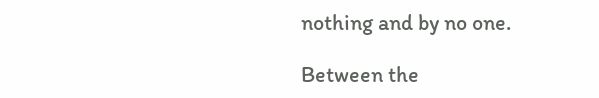nothing and by no one.

Between the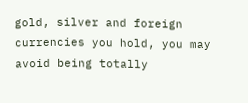gold, silver and foreign currencies you hold, you may avoid being totally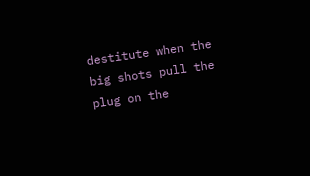destitute when the big shots pull the plug on the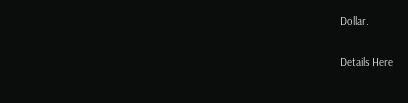Dollar.

Details Here